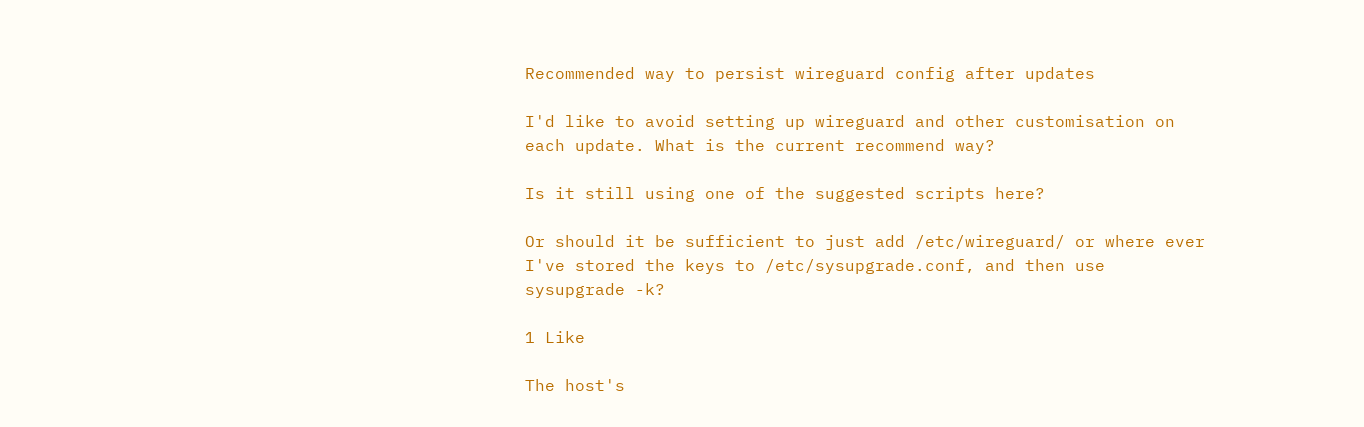Recommended way to persist wireguard config after updates

I'd like to avoid setting up wireguard and other customisation on each update. What is the current recommend way?

Is it still using one of the suggested scripts here?

Or should it be sufficient to just add /etc/wireguard/ or where ever I've stored the keys to /etc/sysupgrade.conf, and then use sysupgrade -k?

1 Like

The host's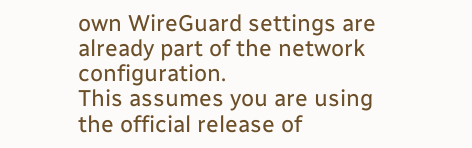own WireGuard settings are already part of the network configuration.
This assumes you are using the official release of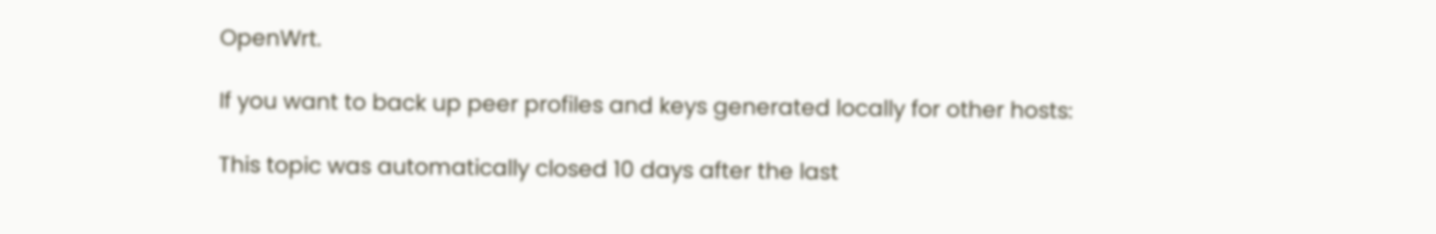OpenWrt.

If you want to back up peer profiles and keys generated locally for other hosts:

This topic was automatically closed 10 days after the last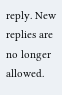reply. New replies are no longer allowed.